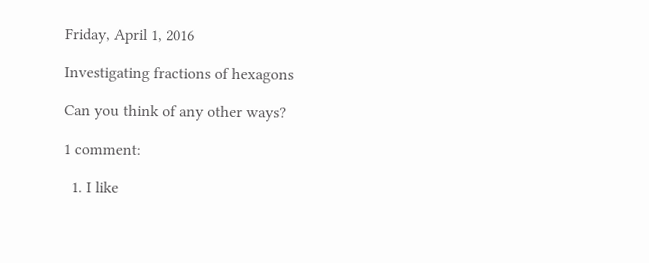Friday, April 1, 2016

Investigating fractions of hexagons

Can you think of any other ways?

1 comment:

  1. I like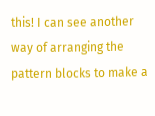this! I can see another way of arranging the pattern blocks to make a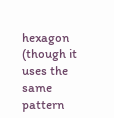hexagon (though it uses the same pattern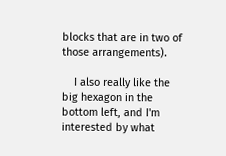blocks that are in two of those arrangements).

    I also really like the big hexagon in the bottom left, and I'm interested by what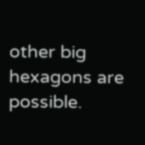other big hexagons are possible.